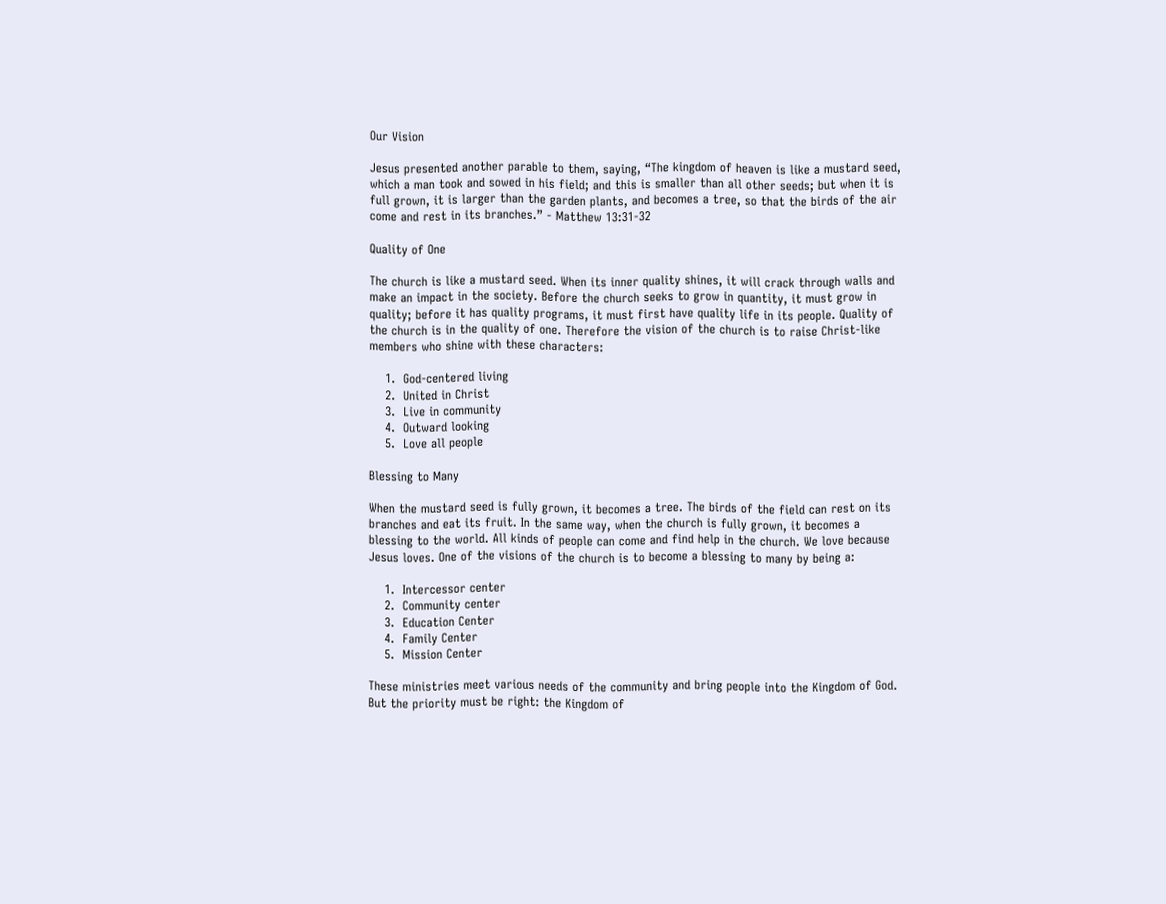Our Vision

Jesus presented another parable to them, saying, “The kingdom of heaven is like a mustard seed, which a man took and sowed in his field; and this is smaller than all other seeds; but when it is full grown, it is larger than the garden plants, and becomes a tree, so that the birds of the air come and rest in its branches.” - Matthew 13:31-32

Quality of One

The church is like a mustard seed. When its inner quality shines, it will crack through walls and make an impact in the society. Before the church seeks to grow in quantity, it must grow in quality; before it has quality programs, it must first have quality life in its people. Quality of the church is in the quality of one. Therefore the vision of the church is to raise Christ-like members who shine with these characters:

    1.  God-centered living
    2.  United in Christ
    3.  Live in community
    4.  Outward looking
    5.  Love all people

Blessing to Many

When the mustard seed is fully grown, it becomes a tree. The birds of the field can rest on its branches and eat its fruit. In the same way, when the church is fully grown, it becomes a blessing to the world. All kinds of people can come and find help in the church. We love because Jesus loves. One of the visions of the church is to become a blessing to many by being a:

    1.  Intercessor center
    2.  Community center
    3.  Education Center
    4.  Family Center
    5.  Mission Center

These ministries meet various needs of the community and bring people into the Kingdom of God. But the priority must be right: the Kingdom of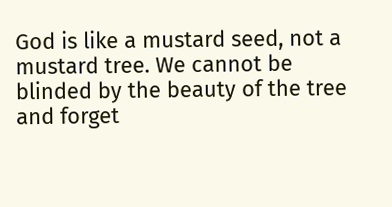God is like a mustard seed, not a mustard tree. We cannot be blinded by the beauty of the tree and forget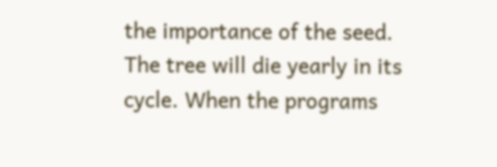the importance of the seed. The tree will die yearly in its cycle. When the programs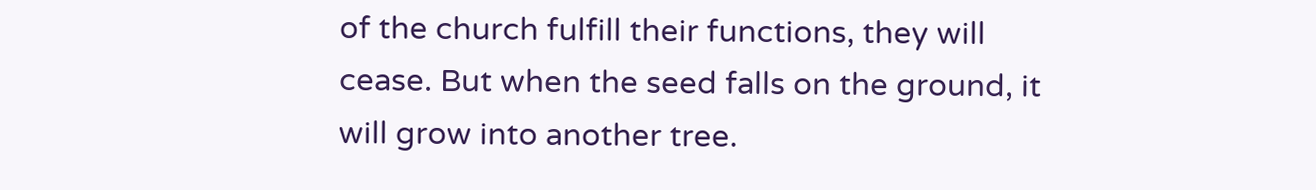of the church fulfill their functions, they will cease. But when the seed falls on the ground, it will grow into another tree.